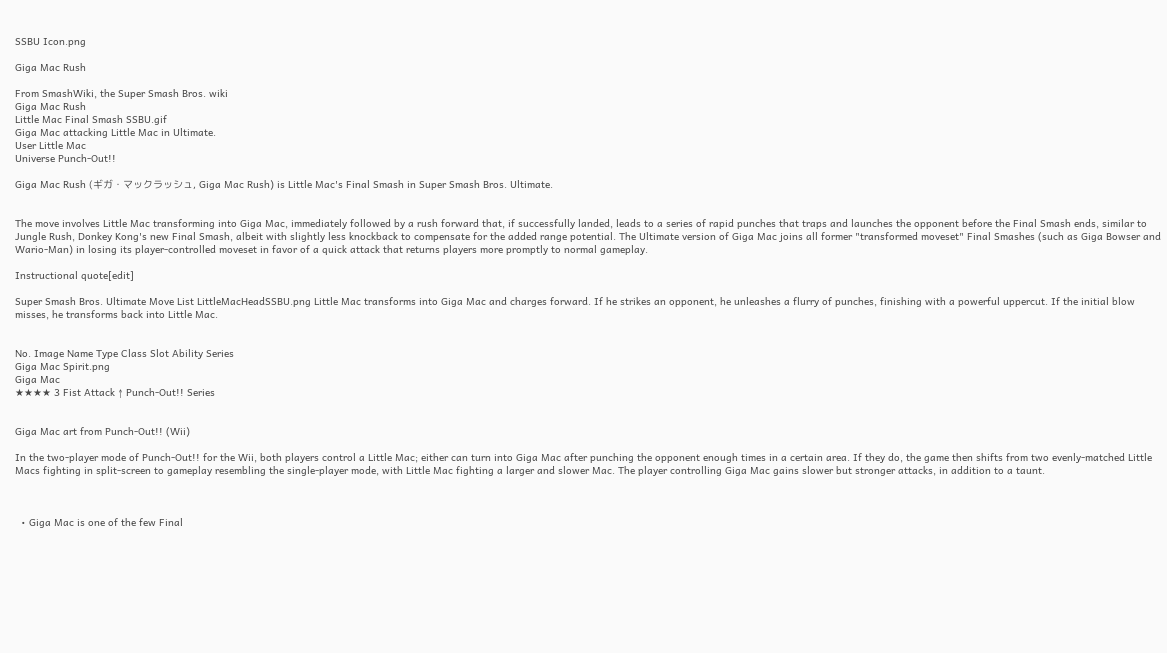SSBU Icon.png

Giga Mac Rush

From SmashWiki, the Super Smash Bros. wiki
Giga Mac Rush
Little Mac Final Smash SSBU.gif
Giga Mac attacking Little Mac in Ultimate.
User Little Mac
Universe Punch-Out!!

Giga Mac Rush (ギガ・マックラッシュ, Giga Mac Rush) is Little Mac's Final Smash in Super Smash Bros. Ultimate.


The move involves Little Mac transforming into Giga Mac, immediately followed by a rush forward that, if successfully landed, leads to a series of rapid punches that traps and launches the opponent before the Final Smash ends, similar to Jungle Rush, Donkey Kong's new Final Smash, albeit with slightly less knockback to compensate for the added range potential. The Ultimate version of Giga Mac joins all former "transformed moveset" Final Smashes (such as Giga Bowser and Wario-Man) in losing its player-controlled moveset in favor of a quick attack that returns players more promptly to normal gameplay.

Instructional quote[edit]

Super Smash Bros. Ultimate Move List LittleMacHeadSSBU.png Little Mac transforms into Giga Mac and charges forward. If he strikes an opponent, he unleashes a flurry of punches, finishing with a powerful uppercut. If the initial blow misses, he transforms back into Little Mac.


No. Image Name Type Class Slot Ability Series
Giga Mac Spirit.png
Giga Mac
★★★★ 3 Fist Attack ↑ Punch-Out!! Series


Giga Mac art from Punch-Out!! (Wii)

In the two-player mode of Punch-Out!! for the Wii, both players control a Little Mac; either can turn into Giga Mac after punching the opponent enough times in a certain area. If they do, the game then shifts from two evenly-matched Little Macs fighting in split-screen to gameplay resembling the single-player mode, with Little Mac fighting a larger and slower Mac. The player controlling Giga Mac gains slower but stronger attacks, in addition to a taunt.



  • Giga Mac is one of the few Final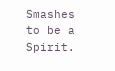Smashes to be a Spirit.